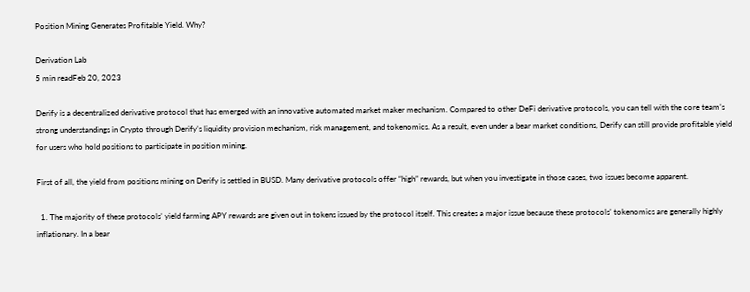Position Mining Generates Profitable Yield. Why?

Derivation Lab
5 min readFeb 20, 2023

Derify is a decentralized derivative protocol that has emerged with an innovative automated market maker mechanism. Compared to other DeFi derivative protocols, you can tell with the core team’s strong understandings in Crypto through Derify’s liquidity provision mechanism, risk management, and tokenomics. As a result, even under a bear market conditions, Derify can still provide profitable yield for users who hold positions to participate in position mining.

First of all, the yield from positions mining on Derify is settled in BUSD. Many derivative protocols offer “high” rewards, but when you investigate in those cases, two issues become apparent.

  1. The majority of these protocols’ yield farming APY rewards are given out in tokens issued by the protocol itself. This creates a major issue because these protocols’ tokenomics are generally highly inflationary. In a bear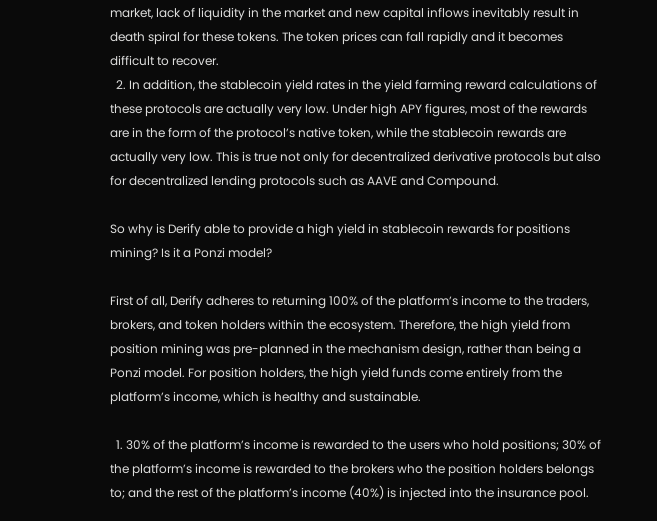market, lack of liquidity in the market and new capital inflows inevitably result in death spiral for these tokens. The token prices can fall rapidly and it becomes difficult to recover.
  2. In addition, the stablecoin yield rates in the yield farming reward calculations of these protocols are actually very low. Under high APY figures, most of the rewards are in the form of the protocol’s native token, while the stablecoin rewards are actually very low. This is true not only for decentralized derivative protocols but also for decentralized lending protocols such as AAVE and Compound.

So why is Derify able to provide a high yield in stablecoin rewards for positions mining? Is it a Ponzi model?

First of all, Derify adheres to returning 100% of the platform’s income to the traders, brokers, and token holders within the ecosystem. Therefore, the high yield from position mining was pre-planned in the mechanism design, rather than being a Ponzi model. For position holders, the high yield funds come entirely from the platform’s income, which is healthy and sustainable.

  1. 30% of the platform’s income is rewarded to the users who hold positions; 30% of the platform’s income is rewarded to the brokers who the position holders belongs to; and the rest of the platform’s income (40%) is injected into the insurance pool.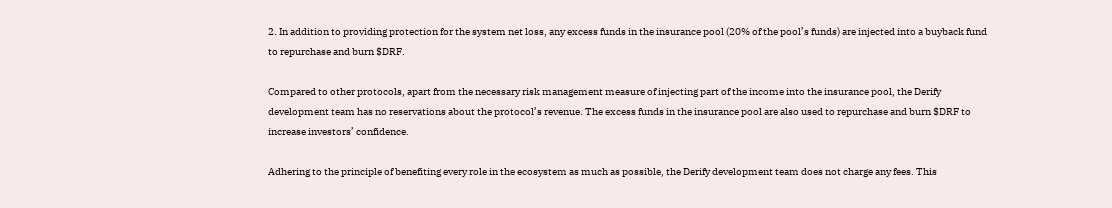2. In addition to providing protection for the system net loss, any excess funds in the insurance pool (20% of the pool’s funds) are injected into a buyback fund to repurchase and burn $DRF.

Compared to other protocols, apart from the necessary risk management measure of injecting part of the income into the insurance pool, the Derify development team has no reservations about the protocol’s revenue. The excess funds in the insurance pool are also used to repurchase and burn $DRF to increase investors’ confidence.

Adhering to the principle of benefiting every role in the ecosystem as much as possible, the Derify development team does not charge any fees. This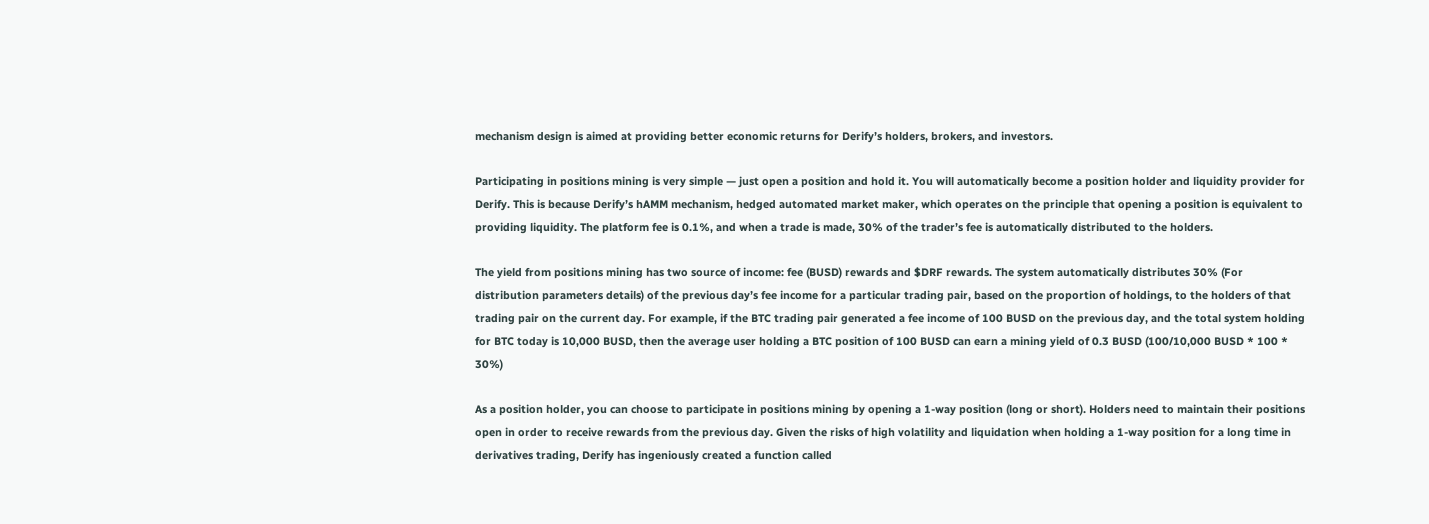mechanism design is aimed at providing better economic returns for Derify’s holders, brokers, and investors.

Participating in positions mining is very simple — just open a position and hold it. You will automatically become a position holder and liquidity provider for Derify. This is because Derify’s hAMM mechanism, hedged automated market maker, which operates on the principle that opening a position is equivalent to providing liquidity. The platform fee is 0.1%, and when a trade is made, 30% of the trader’s fee is automatically distributed to the holders.

The yield from positions mining has two source of income: fee (BUSD) rewards and $DRF rewards. The system automatically distributes 30% (For distribution parameters details) of the previous day’s fee income for a particular trading pair, based on the proportion of holdings, to the holders of that trading pair on the current day. For example, if the BTC trading pair generated a fee income of 100 BUSD on the previous day, and the total system holding for BTC today is 10,000 BUSD, then the average user holding a BTC position of 100 BUSD can earn a mining yield of 0.3 BUSD (100/10,000 BUSD * 100 * 30%)

As a position holder, you can choose to participate in positions mining by opening a 1-way position (long or short). Holders need to maintain their positions open in order to receive rewards from the previous day. Given the risks of high volatility and liquidation when holding a 1-way position for a long time in derivatives trading, Derify has ingeniously created a function called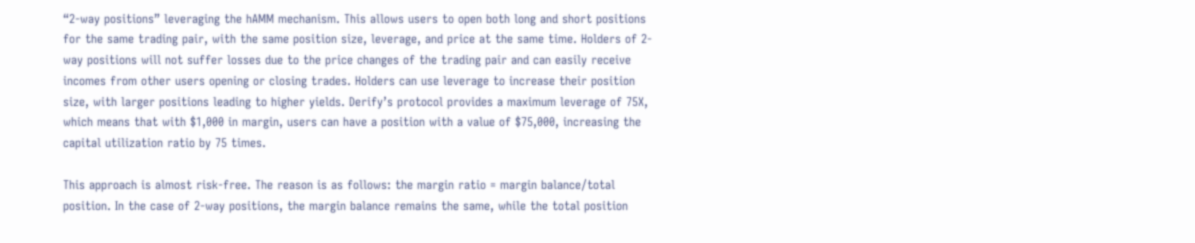“2-way positions” leveraging the hAMM mechanism. This allows users to open both long and short positions for the same trading pair, with the same position size, leverage, and price at the same time. Holders of 2-way positions will not suffer losses due to the price changes of the trading pair and can easily receive incomes from other users opening or closing trades. Holders can use leverage to increase their position size, with larger positions leading to higher yields. Derify’s protocol provides a maximum leverage of 75X, which means that with $1,000 in margin, users can have a position with a value of $75,000, increasing the capital utilization ratio by 75 times.

This approach is almost risk-free. The reason is as follows: the margin ratio = margin balance/total position. In the case of 2-way positions, the margin balance remains the same, while the total position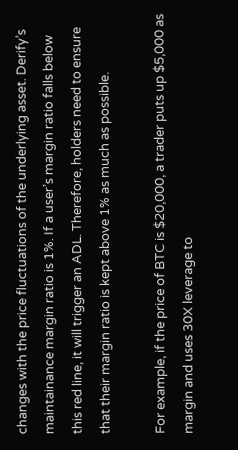changes with the price fluctuations of the underlying asset. Derify’s maintainance margin ratio is 1%. If a user’s margin ratio falls below this red line, it will trigger an ADL. Therefore, holders need to ensure that their margin ratio is kept above 1% as much as possible.

For example, if the price of BTC is $20,000, a trader puts up $5,000 as margin and uses 30X leverage to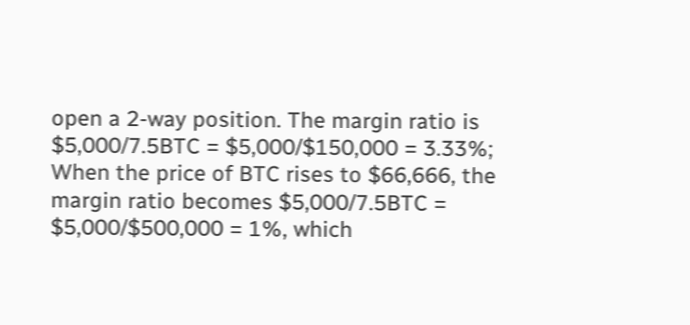open a 2-way position. The margin ratio is $5,000/7.5BTC = $5,000/$150,000 = 3.33%; When the price of BTC rises to $66,666, the margin ratio becomes $5,000/7.5BTC = $5,000/$500,000 = 1%, which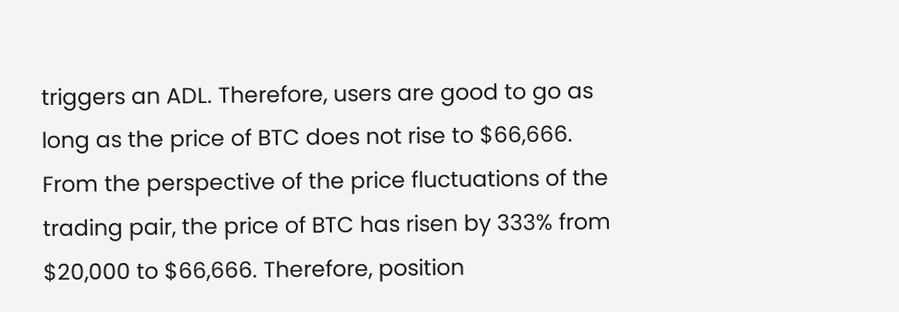triggers an ADL. Therefore, users are good to go as long as the price of BTC does not rise to $66,666. From the perspective of the price fluctuations of the trading pair, the price of BTC has risen by 333% from $20,000 to $66,666. Therefore, position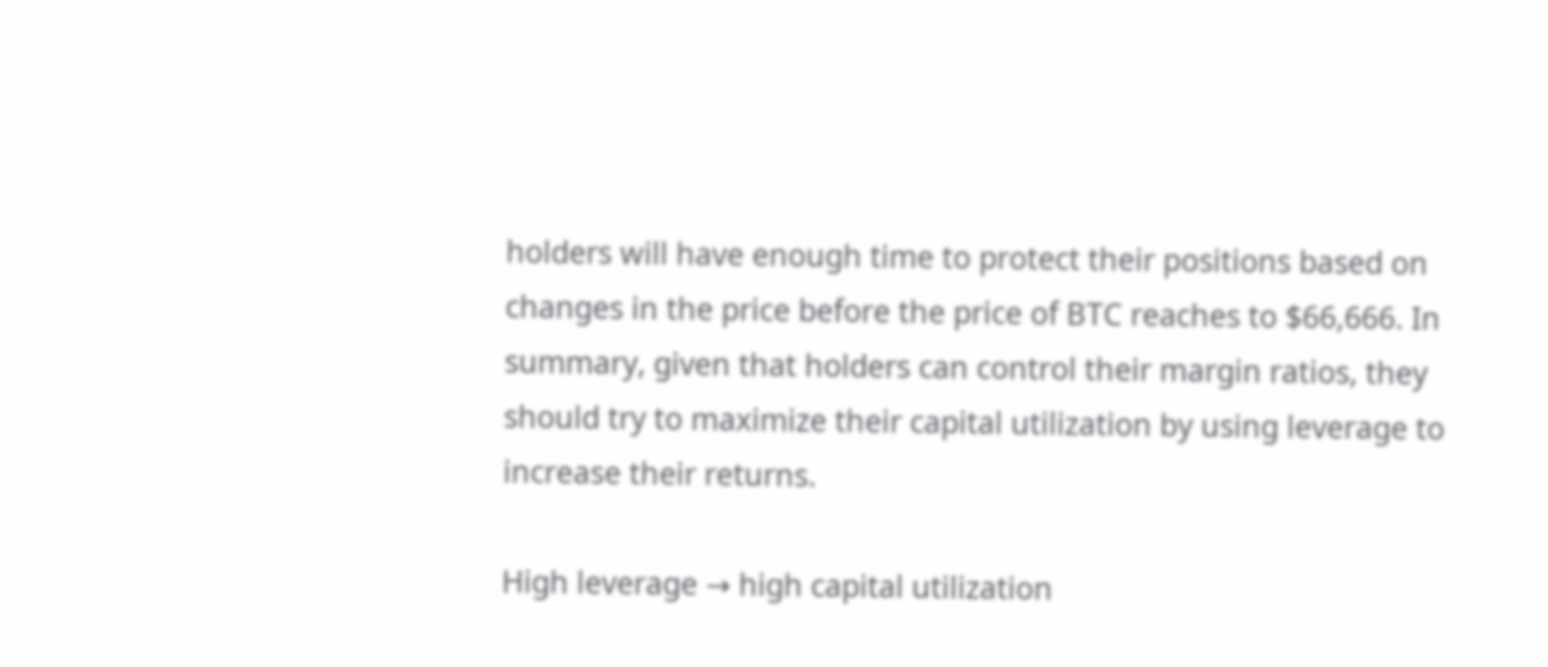holders will have enough time to protect their positions based on changes in the price before the price of BTC reaches to $66,666. In summary, given that holders can control their margin ratios, they should try to maximize their capital utilization by using leverage to increase their returns.

High leverage → high capital utilization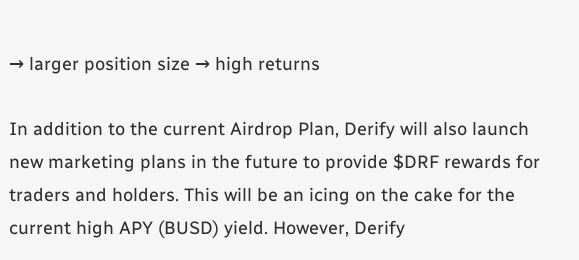→ larger position size → high returns

In addition to the current Airdrop Plan, Derify will also launch new marketing plans in the future to provide $DRF rewards for traders and holders. This will be an icing on the cake for the current high APY (BUSD) yield. However, Derify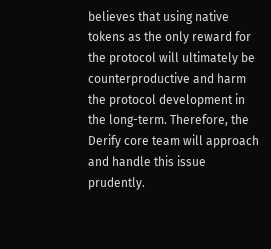believes that using native tokens as the only reward for the protocol will ultimately be counterproductive and harm the protocol development in the long-term. Therefore, the Derify core team will approach and handle this issue prudently.